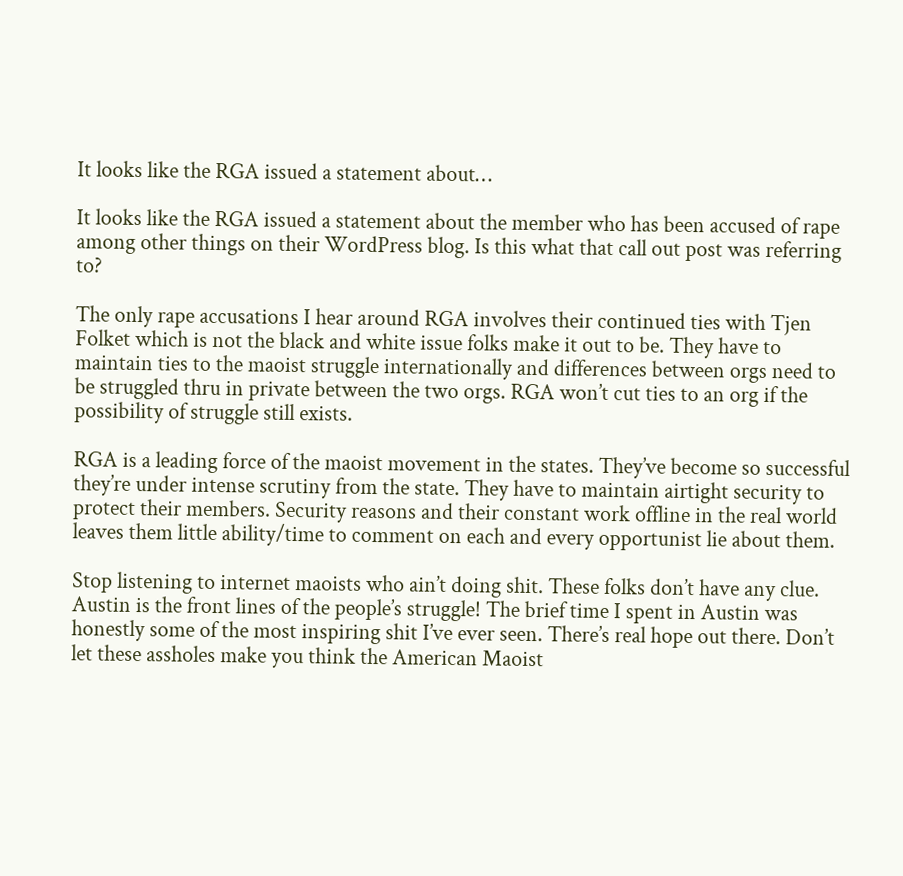It looks like the RGA issued a statement about…

It looks like the RGA issued a statement about the member who has been accused of rape among other things on their WordPress blog. Is this what that call out post was referring to?

The only rape accusations I hear around RGA involves their continued ties with Tjen Folket which is not the black and white issue folks make it out to be. They have to maintain ties to the maoist struggle internationally and differences between orgs need to be struggled thru in private between the two orgs. RGA won’t cut ties to an org if the possibility of struggle still exists.

RGA is a leading force of the maoist movement in the states. They’ve become so successful they’re under intense scrutiny from the state. They have to maintain airtight security to protect their members. Security reasons and their constant work offline in the real world leaves them little ability/time to comment on each and every opportunist lie about them.

Stop listening to internet maoists who ain’t doing shit. These folks don’t have any clue. Austin is the front lines of the people’s struggle! The brief time I spent in Austin was honestly some of the most inspiring shit I’ve ever seen. There’s real hope out there. Don’t let these assholes make you think the American Maoist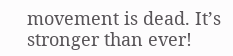movement is dead. It’s stronger than ever!